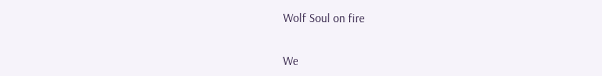Wolf Soul on fire


We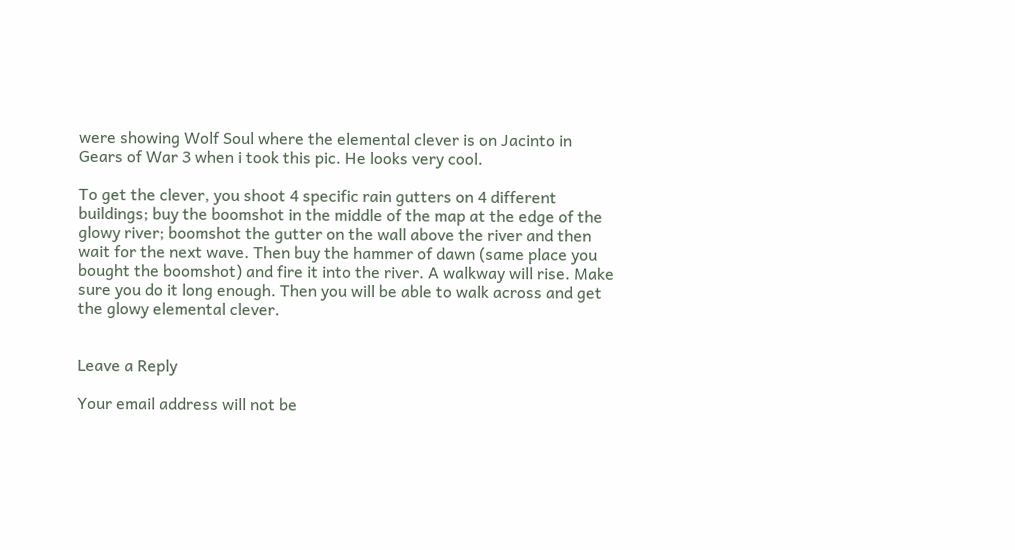were showing Wolf Soul where the elemental clever is on Jacinto in Gears of War 3 when i took this pic. He looks very cool.

To get the clever, you shoot 4 specific rain gutters on 4 different buildings; buy the boomshot in the middle of the map at the edge of the glowy river; boomshot the gutter on the wall above the river and then wait for the next wave. Then buy the hammer of dawn (same place you bought the boomshot) and fire it into the river. A walkway will rise. Make sure you do it long enough. Then you will be able to walk across and get the glowy elemental clever.


Leave a Reply

Your email address will not be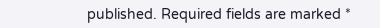published. Required fields are marked *